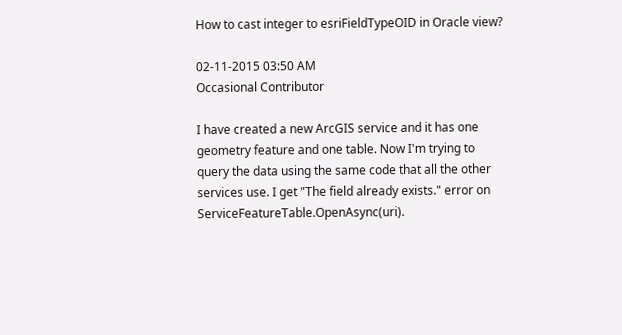How to cast integer to esriFieldTypeOID in Oracle view?

02-11-2015 03:50 AM
Occasional Contributor

I have created a new ArcGIS service and it has one geometry feature and one table. Now I'm trying to query the data using the same code that all the other services use. I get "The field already exists." error on ServiceFeatureTable.OpenAsync(uri).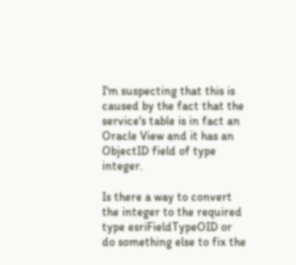I'm suspecting that this is caused by the fact that the service's table is in fact an Oracle View and it has an ObjectID field of type integer.

Is there a way to convert the integer to the required type esriFieldTypeOID or do something else to fix the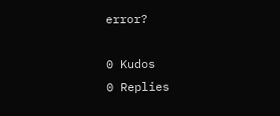error?

0 Kudos
0 Replies